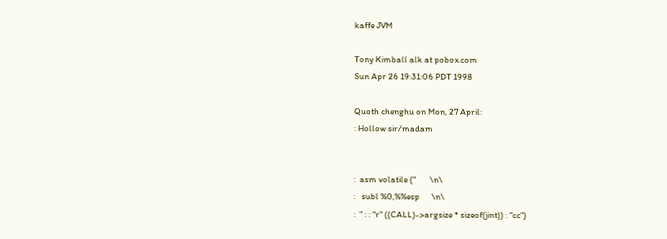kaffe JVM

Tony Kimball alk at pobox.com
Sun Apr 26 19:31:06 PDT 1998

Quoth chenghu on Mon, 27 April:
: Hollow sir/madam


:  asm volatile ("       \n\
:   subl %0,%%esp      \n\
:  " : : "r" ((CALL)->argsize * sizeof(jint)) : "cc")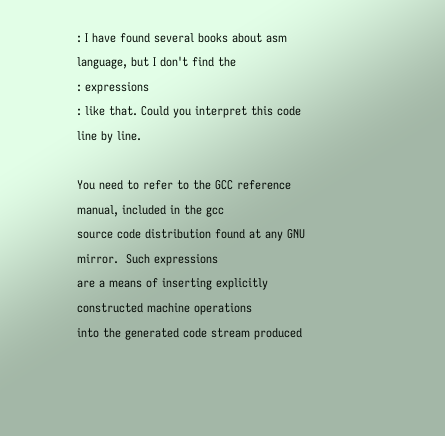: I have found several books about asm language, but I don't find the
: expressions
: like that. Could you interpret this code line by line.

You need to refer to the GCC reference manual, included in the gcc
source code distribution found at any GNU mirror.  Such expressions
are a means of inserting explicitly constructed machine operations
into the generated code stream produced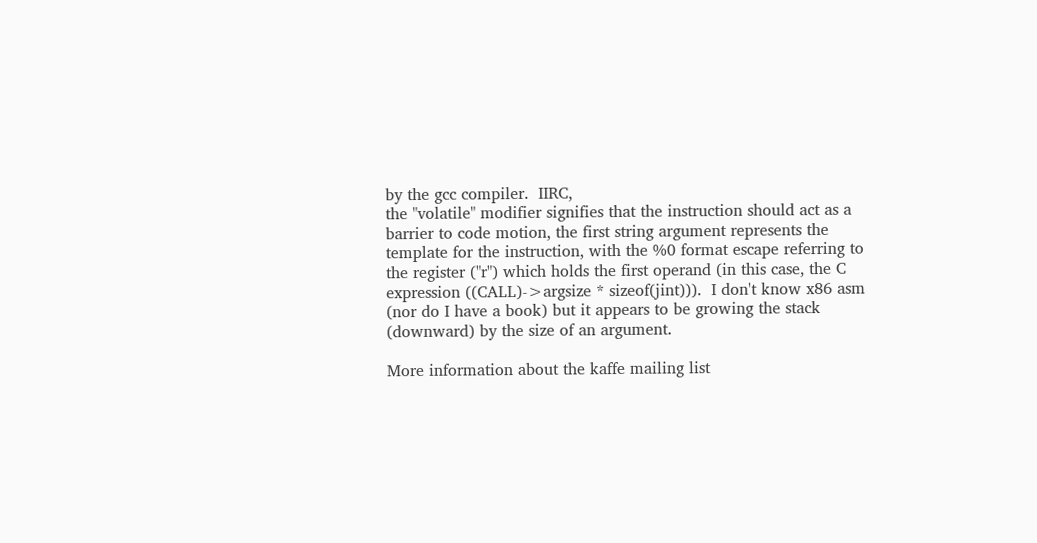by the gcc compiler.  IIRC,
the "volatile" modifier signifies that the instruction should act as a
barrier to code motion, the first string argument represents the
template for the instruction, with the %0 format escape referring to
the register ("r") which holds the first operand (in this case, the C
expression ((CALL)->argsize * sizeof(jint))).  I don't know x86 asm
(nor do I have a book) but it appears to be growing the stack
(downward) by the size of an argument.

More information about the kaffe mailing list